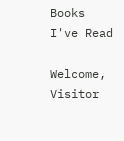Books I've Read

Welcome, Visitor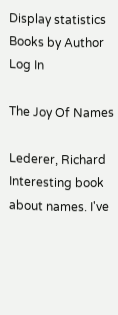Display statistics
Books by Author
Log In

The Joy Of Names

Lederer, Richard
Interesting book about names. I've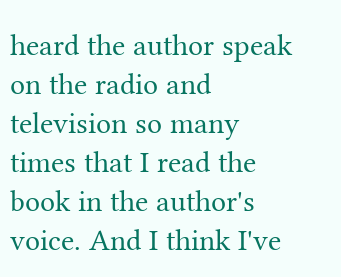heard the author speak on the radio and television so many times that I read the book in the author's voice. And I think I've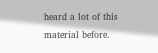heard a lot of this material before.